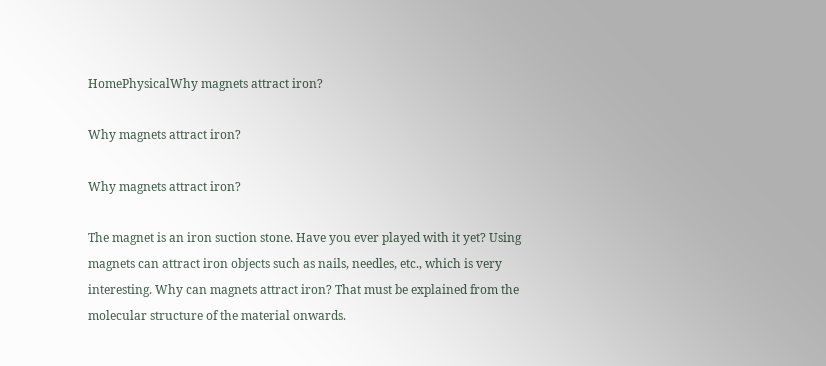HomePhysicalWhy magnets attract iron?

Why magnets attract iron?

Why magnets attract iron?

The magnet is an iron suction stone. Have you ever played with it yet? Using magnets can attract iron objects such as nails, needles, etc., which is very interesting. Why can magnets attract iron? That must be explained from the molecular structure of the material onwards.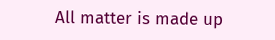All matter is made up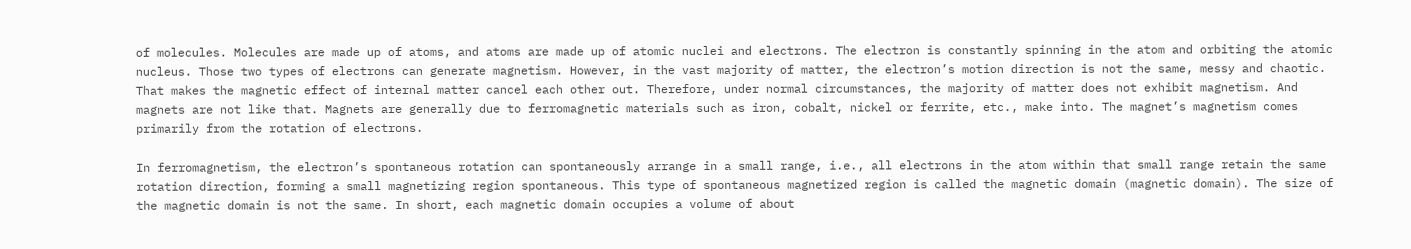of molecules. Molecules are made up of atoms, and atoms are made up of atomic nuclei and electrons. The electron is constantly spinning in the atom and orbiting the atomic nucleus. Those two types of electrons can generate magnetism. However, in the vast majority of matter, the electron’s motion direction is not the same, messy and chaotic. That makes the magnetic effect of internal matter cancel each other out. Therefore, under normal circumstances, the majority of matter does not exhibit magnetism. And magnets are not like that. Magnets are generally due to ferromagnetic materials such as iron, cobalt, nickel or ferrite, etc., make into. The magnet’s magnetism comes primarily from the rotation of electrons.

In ferromagnetism, the electron’s spontaneous rotation can spontaneously arrange in a small range, i.e., all electrons in the atom within that small range retain the same rotation direction, forming a small magnetizing region spontaneous. This type of spontaneous magnetized region is called the magnetic domain (magnetic domain). The size of the magnetic domain is not the same. In short, each magnetic domain occupies a volume of about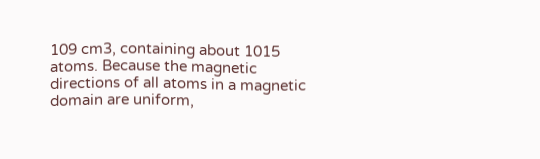109 cm3, containing about 1015 atoms. Because the magnetic directions of all atoms in a magnetic domain are uniform,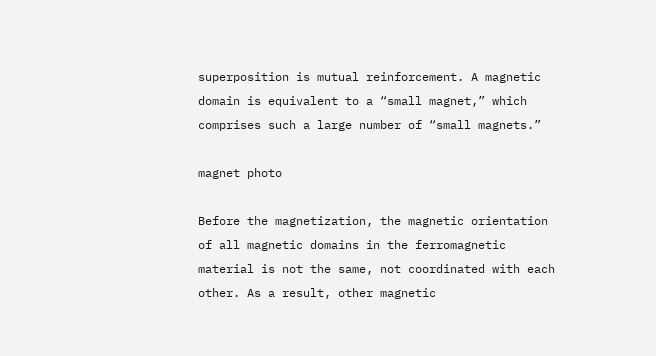superposition is mutual reinforcement. A magnetic domain is equivalent to a “small magnet,” which comprises such a large number of “small magnets.”

magnet photo

Before the magnetization, the magnetic orientation of all magnetic domains in the ferromagnetic material is not the same, not coordinated with each other. As a result, other magnetic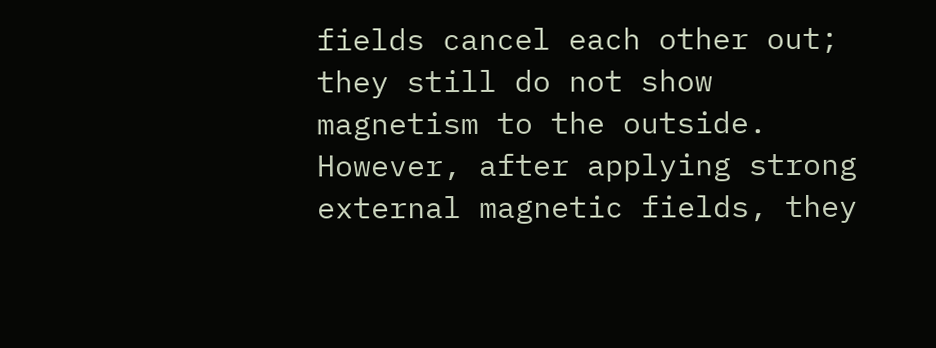fields cancel each other out; they still do not show magnetism to the outside. However, after applying strong external magnetic fields, they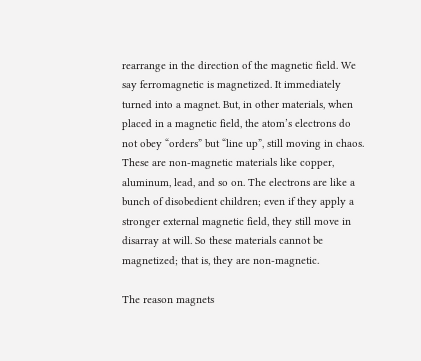rearrange in the direction of the magnetic field. We say ferromagnetic is magnetized. It immediately turned into a magnet. But, in other materials, when placed in a magnetic field, the atom’s electrons do not obey “orders” but “line up”, still moving in chaos. These are non-magnetic materials like copper, aluminum, lead, and so on. The electrons are like a bunch of disobedient children; even if they apply a stronger external magnetic field, they still move in disarray at will. So these materials cannot be magnetized; that is, they are non-magnetic.

The reason magnets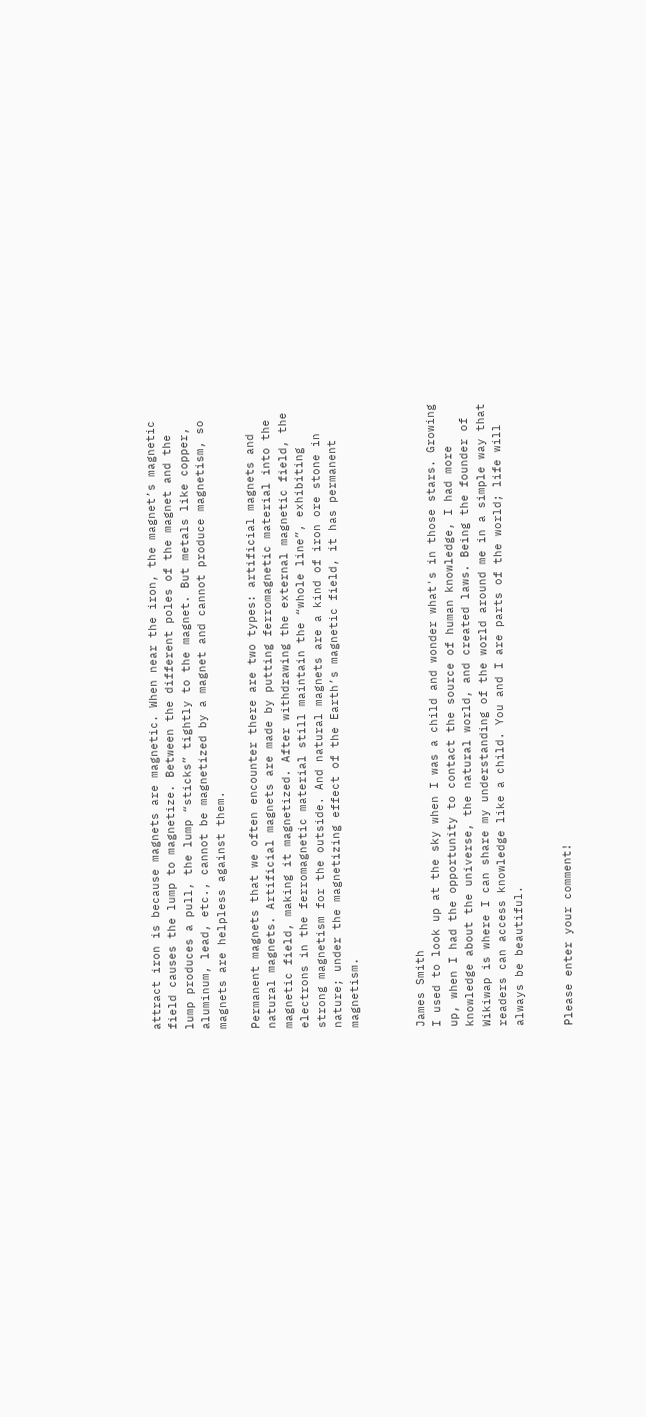attract iron is because magnets are magnetic. When near the iron, the magnet’s magnetic field causes the lump to magnetize. Between the different poles of the magnet and the lump produces a pull, the lump “sticks” tightly to the magnet. But metals like copper, aluminum, lead, etc., cannot be magnetized by a magnet and cannot produce magnetism, so magnets are helpless against them.

Permanent magnets that we often encounter there are two types: artificial magnets and natural magnets. Artificial magnets are made by putting ferromagnetic material into the magnetic field, making it magnetized. After withdrawing the external magnetic field, the electrons in the ferromagnetic material still maintain the “whole line”, exhibiting strong magnetism for the outside. And natural magnets are a kind of iron ore stone in nature; under the magnetizing effect of the Earth’s magnetic field, it has permanent magnetism.



James Smith
I used to look up at the sky when I was a child and wonder what's in those stars. Growing up, when I had the opportunity to contact the source of human knowledge, I had more knowledge about the universe, the natural world, and created laws. Being the founder of Wikiwap is where I can share my understanding of the world around me in a simple way that readers can access knowledge like a child. You and I are parts of the world; life will always be beautiful.


Please enter your comment!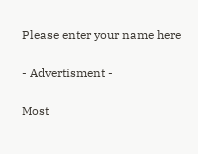Please enter your name here

- Advertisment -

Most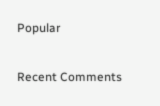Popular

Recent Comments